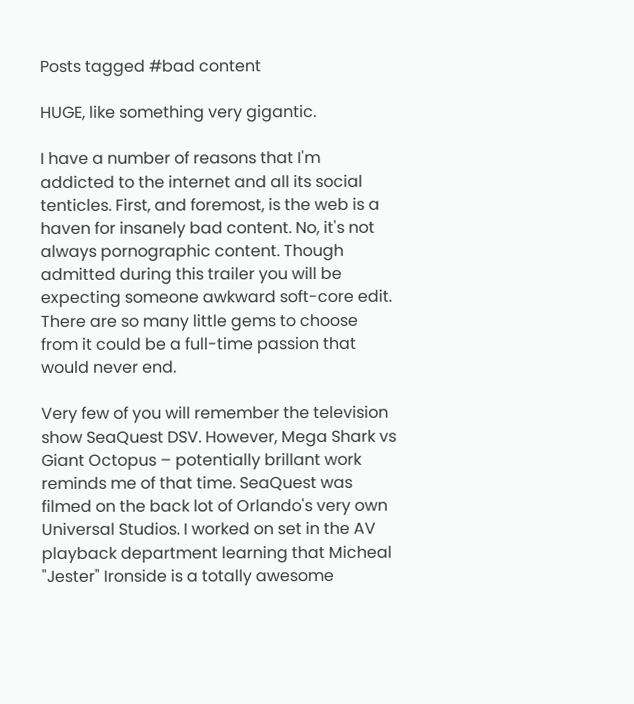Posts tagged #bad content

HUGE, like something very gigantic.

I have a number of reasons that I'm addicted to the internet and all its social tenticles. First, and foremost, is the web is a haven for insanely bad content. No, it's not always pornographic content. Though admitted during this trailer you will be expecting someone awkward soft-core edit. There are so many little gems to choose from it could be a full-time passion that would never end.

Very few of you will remember the television show SeaQuest DSV. However, Mega Shark vs Giant Octopus – potentially brillant work reminds me of that time. SeaQuest was filmed on the back lot of Orlando's very own Universal Studios. I worked on set in the AV playback department learning that Micheal "Jester" Ironside is a totally awesome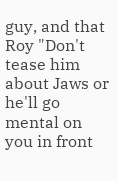guy, and that Roy "Don't tease him about Jaws or he'll go mental on you in front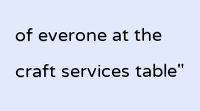of everone at the craft services table"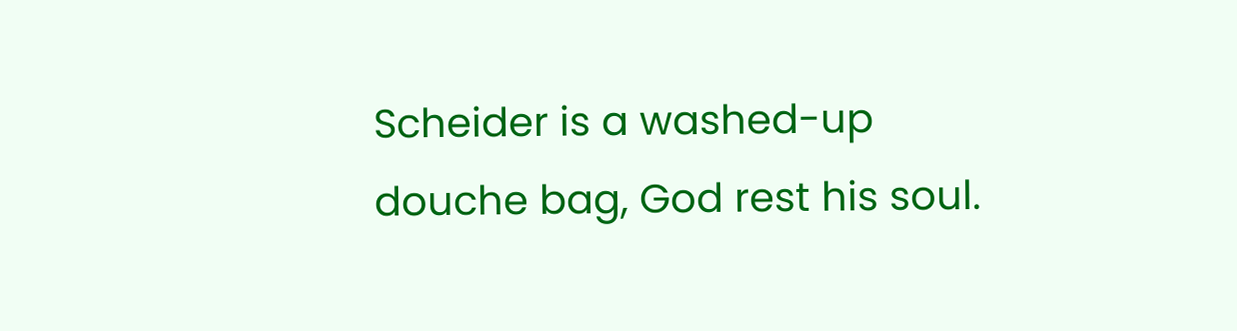Scheider is a washed-up douche bag, God rest his soul.